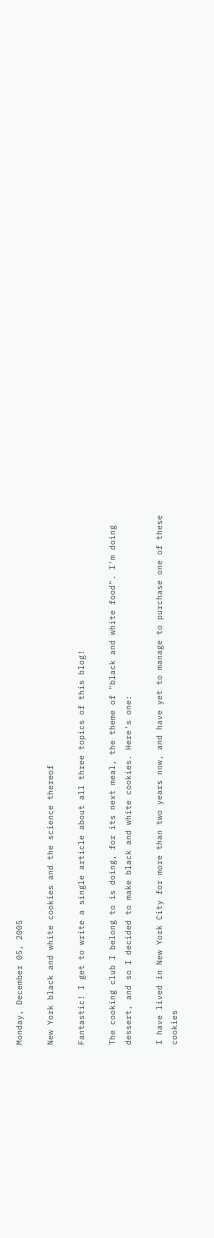Monday, December 05, 2005

New York black and white cookies and the science thereof

Fantastic! I get to write a single article about all three topics of this blog!

The cooking club I belong to is doing, for its next meal, the theme of "black and white food". I'm doing dessert, and so I decided to make black and white cookies. Here's one:

I have lived in New York City for more than two years now, and have yet to manage to purchase one of these cookies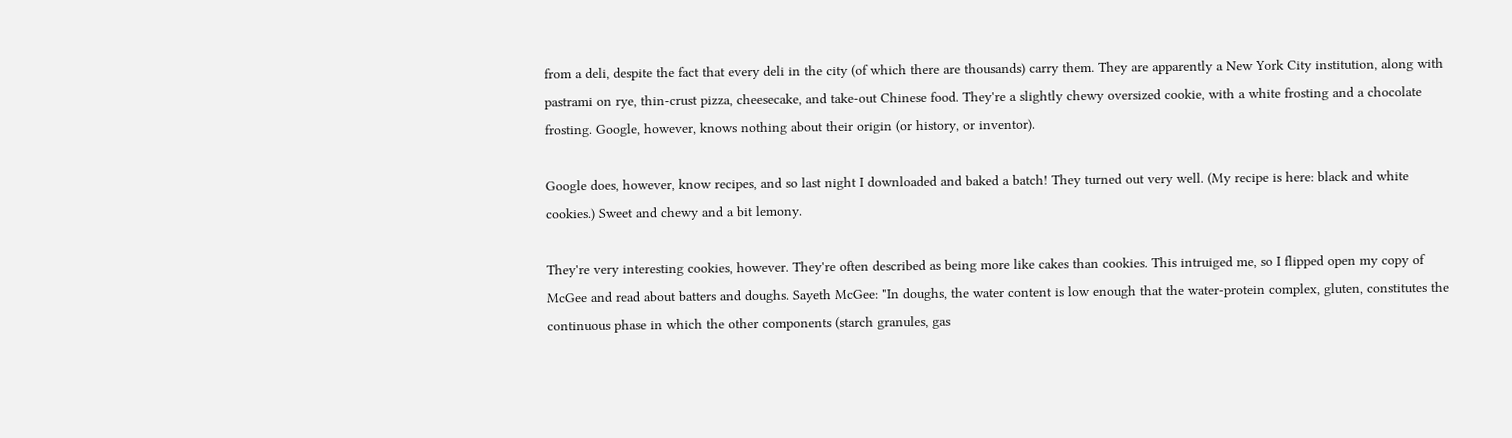from a deli, despite the fact that every deli in the city (of which there are thousands) carry them. They are apparently a New York City institution, along with pastrami on rye, thin-crust pizza, cheesecake, and take-out Chinese food. They're a slightly chewy oversized cookie, with a white frosting and a chocolate frosting. Google, however, knows nothing about their origin (or history, or inventor).

Google does, however, know recipes, and so last night I downloaded and baked a batch! They turned out very well. (My recipe is here: black and white cookies.) Sweet and chewy and a bit lemony.

They're very interesting cookies, however. They're often described as being more like cakes than cookies. This intruiged me, so I flipped open my copy of McGee and read about batters and doughs. Sayeth McGee: "In doughs, the water content is low enough that the water-protein complex, gluten, constitutes the continuous phase in which the other components (starch granules, gas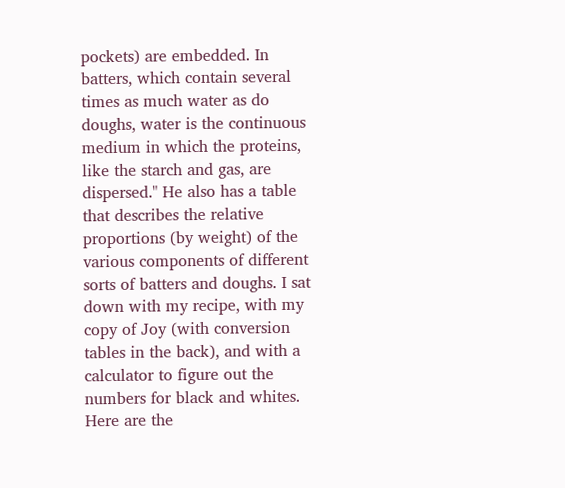pockets) are embedded. In batters, which contain several times as much water as do doughs, water is the continuous medium in which the proteins, like the starch and gas, are dispersed." He also has a table that describes the relative proportions (by weight) of the various components of different sorts of batters and doughs. I sat down with my recipe, with my copy of Joy (with conversion tables in the back), and with a calculator to figure out the numbers for black and whites. Here are the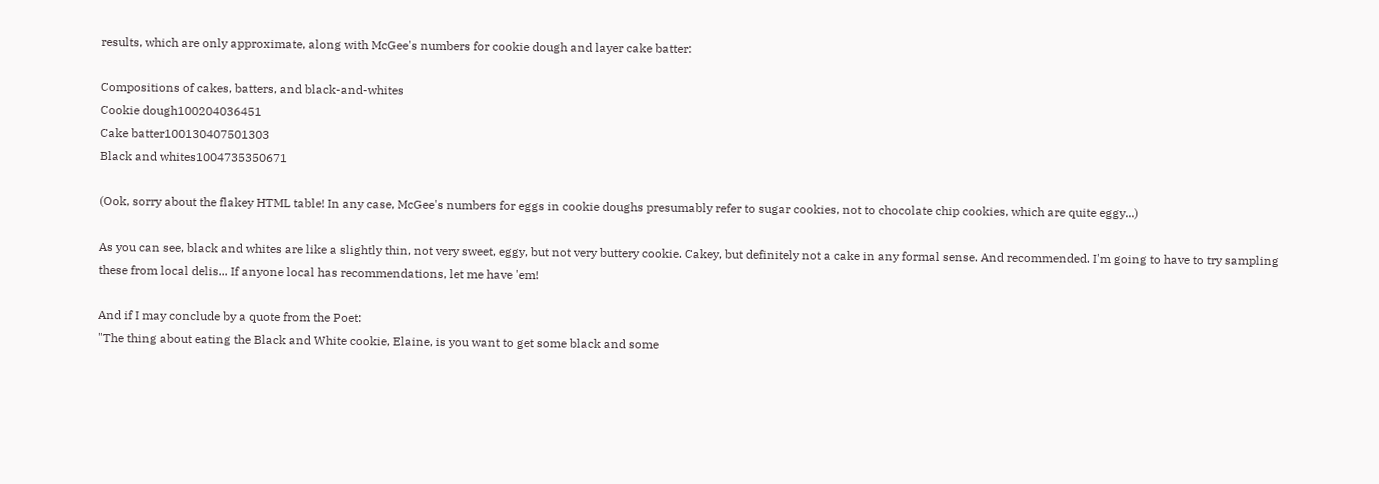results, which are only approximate, along with McGee's numbers for cookie dough and layer cake batter:

Compositions of cakes, batters, and black-and-whites
Cookie dough100204036451
Cake batter100130407501303
Black and whites1004735350671

(Ook, sorry about the flakey HTML table! In any case, McGee's numbers for eggs in cookie doughs presumably refer to sugar cookies, not to chocolate chip cookies, which are quite eggy...)

As you can see, black and whites are like a slightly thin, not very sweet, eggy, but not very buttery cookie. Cakey, but definitely not a cake in any formal sense. And recommended. I'm going to have to try sampling these from local delis... If anyone local has recommendations, let me have 'em!

And if I may conclude by a quote from the Poet:
"The thing about eating the Black and White cookie, Elaine, is you want to get some black and some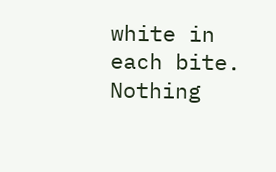white in each bite. Nothing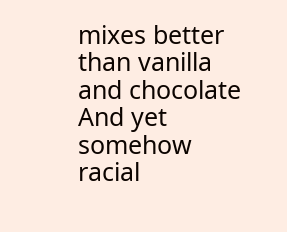mixes better than vanilla and chocolate And yet somehow racial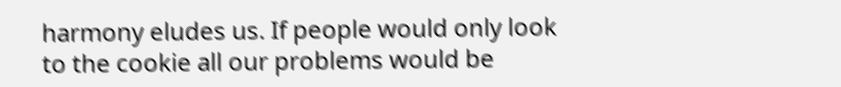harmony eludes us. If people would only look to the cookie all our problems would be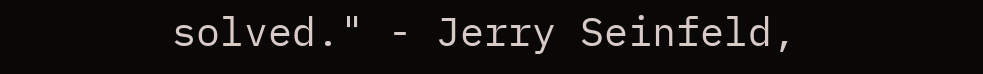solved." - Jerry Seinfeld,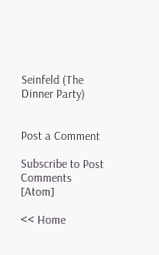Seinfeld (The Dinner Party)


Post a Comment

Subscribe to Post Comments [Atom]

<< Home